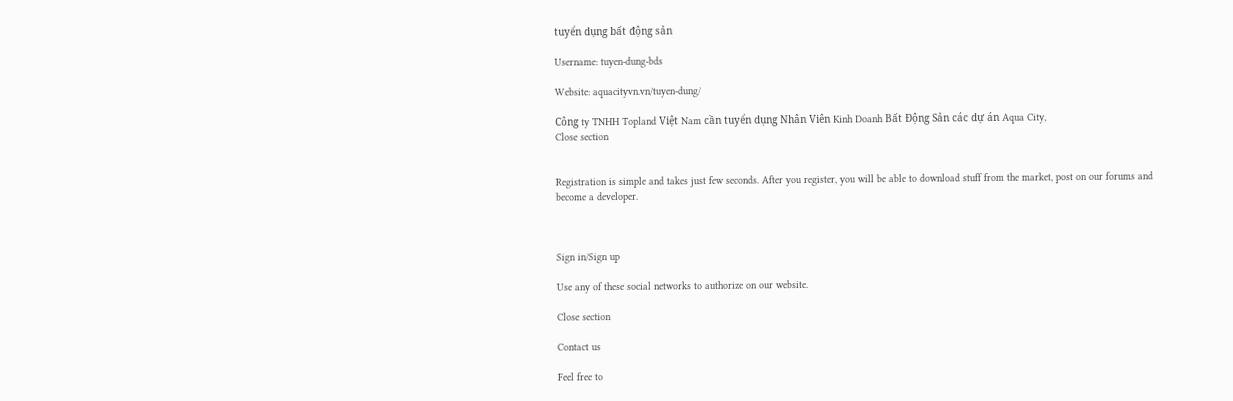tuyển dụng bất động sản

Username: tuyen-dung-bds

Website: aquacityvn.vn/tuyen-dung/

Công ty TNHH Topland Việt Nam cần tuyển dụng Nhân Viên Kinh Doanh Bất Động Sản các dự án Aqua City,
Close section


Registration is simple and takes just few seconds. After you register, you will be able to download stuff from the market, post on our forums and become a developer.



Sign in/Sign up

Use any of these social networks to authorize on our website.

Close section

Contact us

Feel free to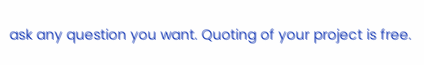ask any question you want. Quoting of your project is free.